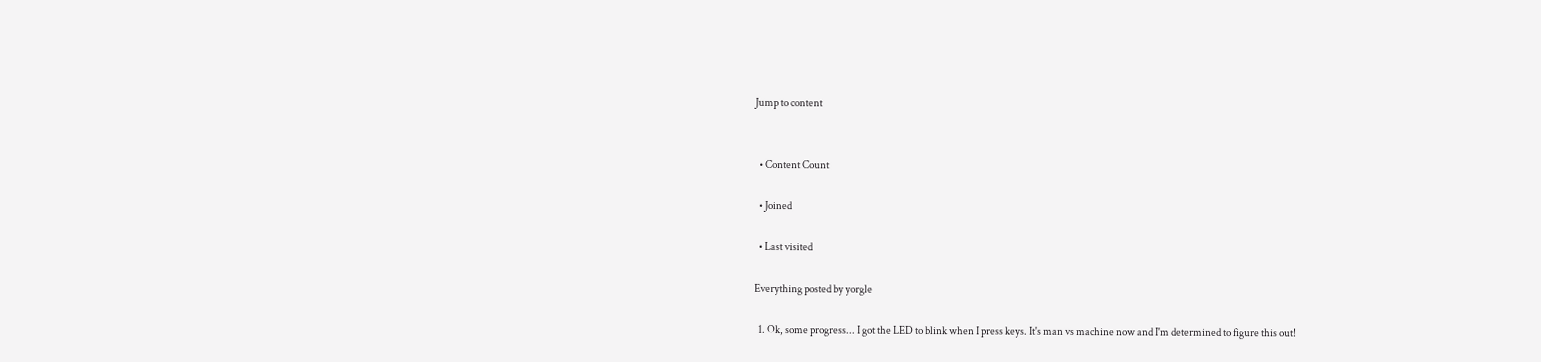Jump to content


  • Content Count

  • Joined

  • Last visited

Everything posted by yorgle

  1. Ok, some progress... I got the LED to blink when I press keys. It's man vs machine now and I'm determined to figure this out!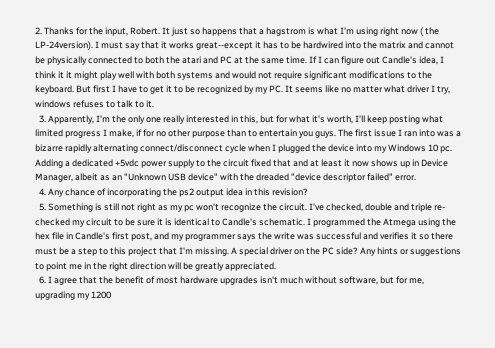2. Thanks for the input, Robert. It just so happens that a hagstrom is what I'm using right now ( the LP-24version). I must say that it works great--except it has to be hardwired into the matrix and cannot be physically connected to both the atari and PC at the same time. If I can figure out Candle's idea, I think it it might play well with both systems and would not require significant modifications to the keyboard. But first I have to get it to be recognized by my PC. It seems like no matter what driver I try, windows refuses to talk to it.
  3. Apparently, I'm the only one really interested in this, but for what it's worth, I'll keep posting what limited progress I make, if for no other purpose than to entertain you guys. The first issue I ran into was a bizarre rapidly alternating connect/disconnect cycle when I plugged the device into my Windows 10 pc. Adding a dedicated +5vdc power supply to the circuit fixed that and at least it now shows up in Device Manager, albeit as an "Unknown USB device" with the dreaded "device descriptor failed" error.
  4. Any chance of incorporating the ps2 output idea in this revision?
  5. Something is still not right as my pc won't recognize the circuit. I've checked, double and triple re-checked my circuit to be sure it is identical to Candle's schematic. I programmed the Atmega using the hex file in Candle's first post, and my programmer says the write was successful and verifies it so there must be a step to this project that I'm missing. A special driver on the PC side? Any hints or suggestions to point me in the right direction will be greatly appreciated.
  6. I agree that the benefit of most hardware upgrades isn't much without software, but for me, upgrading my 1200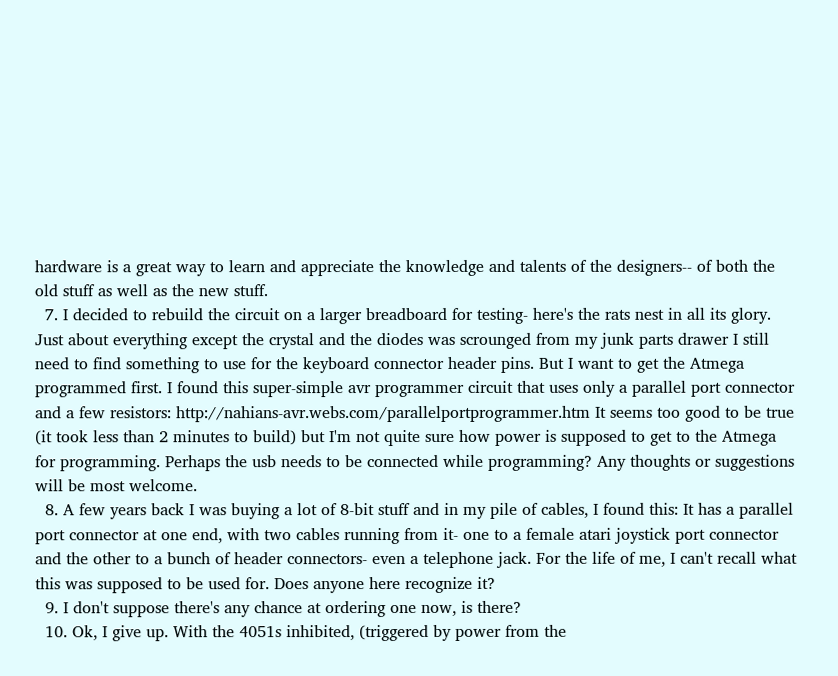hardware is a great way to learn and appreciate the knowledge and talents of the designers-- of both the old stuff as well as the new stuff.
  7. I decided to rebuild the circuit on a larger breadboard for testing- here's the rats nest in all its glory. Just about everything except the crystal and the diodes was scrounged from my junk parts drawer I still need to find something to use for the keyboard connector header pins. But I want to get the Atmega programmed first. I found this super-simple avr programmer circuit that uses only a parallel port connector and a few resistors: http://nahians-avr.webs.com/parallelportprogrammer.htm It seems too good to be true (it took less than 2 minutes to build) but I'm not quite sure how power is supposed to get to the Atmega for programming. Perhaps the usb needs to be connected while programming? Any thoughts or suggestions will be most welcome.
  8. A few years back I was buying a lot of 8-bit stuff and in my pile of cables, I found this: It has a parallel port connector at one end, with two cables running from it- one to a female atari joystick port connector and the other to a bunch of header connectors- even a telephone jack. For the life of me, I can't recall what this was supposed to be used for. Does anyone here recognize it?
  9. I don't suppose there's any chance at ordering one now, is there?
  10. Ok, I give up. With the 4051s inhibited, (triggered by power from the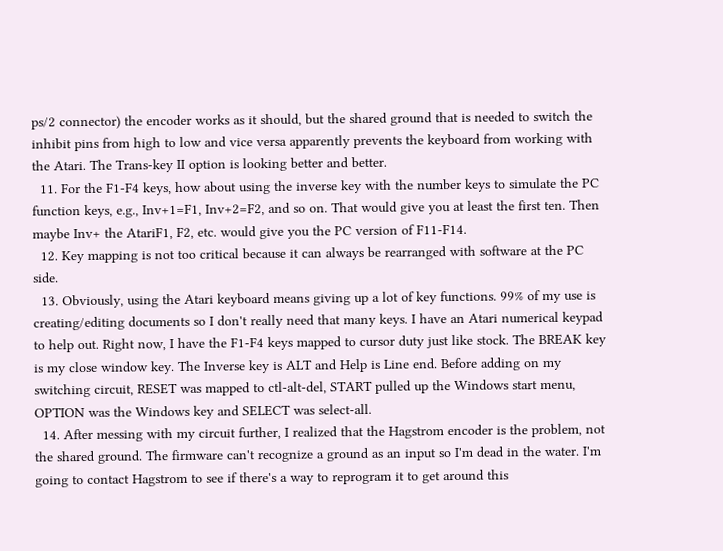ps/2 connector) the encoder works as it should, but the shared ground that is needed to switch the inhibit pins from high to low and vice versa apparently prevents the keyboard from working with the Atari. The Trans-key II option is looking better and better.
  11. For the F1-F4 keys, how about using the inverse key with the number keys to simulate the PC function keys, e.g., Inv+1=F1, Inv+2=F2, and so on. That would give you at least the first ten. Then maybe Inv+ the AtariF1, F2, etc. would give you the PC version of F11-F14.
  12. Key mapping is not too critical because it can always be rearranged with software at the PC side.
  13. Obviously, using the Atari keyboard means giving up a lot of key functions. 99% of my use is creating/editing documents so I don't really need that many keys. I have an Atari numerical keypad to help out. Right now, I have the F1-F4 keys mapped to cursor duty just like stock. The BREAK key is my close window key. The Inverse key is ALT and Help is Line end. Before adding on my switching circuit, RESET was mapped to ctl-alt-del, START pulled up the Windows start menu, OPTION was the Windows key and SELECT was select-all.
  14. After messing with my circuit further, I realized that the Hagstrom encoder is the problem, not the shared ground. The firmware can't recognize a ground as an input so I'm dead in the water. I'm going to contact Hagstrom to see if there's a way to reprogram it to get around this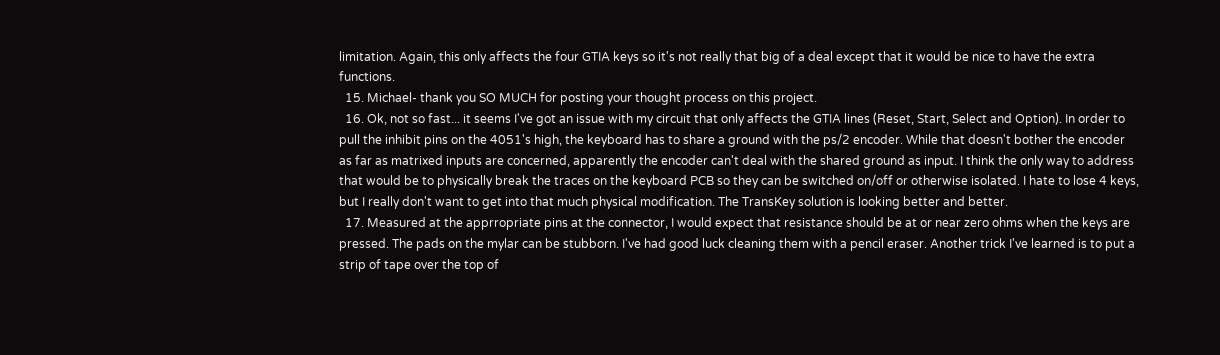limitation. Again, this only affects the four GTIA keys so it's not really that big of a deal except that it would be nice to have the extra functions.
  15. Michael- thank you SO MUCH for posting your thought process on this project.
  16. Ok, not so fast... it seems I've got an issue with my circuit that only affects the GTIA lines (Reset, Start, Select and Option). In order to pull the inhibit pins on the 4051's high, the keyboard has to share a ground with the ps/2 encoder. While that doesn't bother the encoder as far as matrixed inputs are concerned, apparently the encoder can't deal with the shared ground as input. I think the only way to address that would be to physically break the traces on the keyboard PCB so they can be switched on/off or otherwise isolated. I hate to lose 4 keys, but I really don't want to get into that much physical modification. The TransKey solution is looking better and better.
  17. Measured at the apprropriate pins at the connector, I would expect that resistance should be at or near zero ohms when the keys are pressed. The pads on the mylar can be stubborn. I've had good luck cleaning them with a pencil eraser. Another trick I've learned is to put a strip of tape over the top of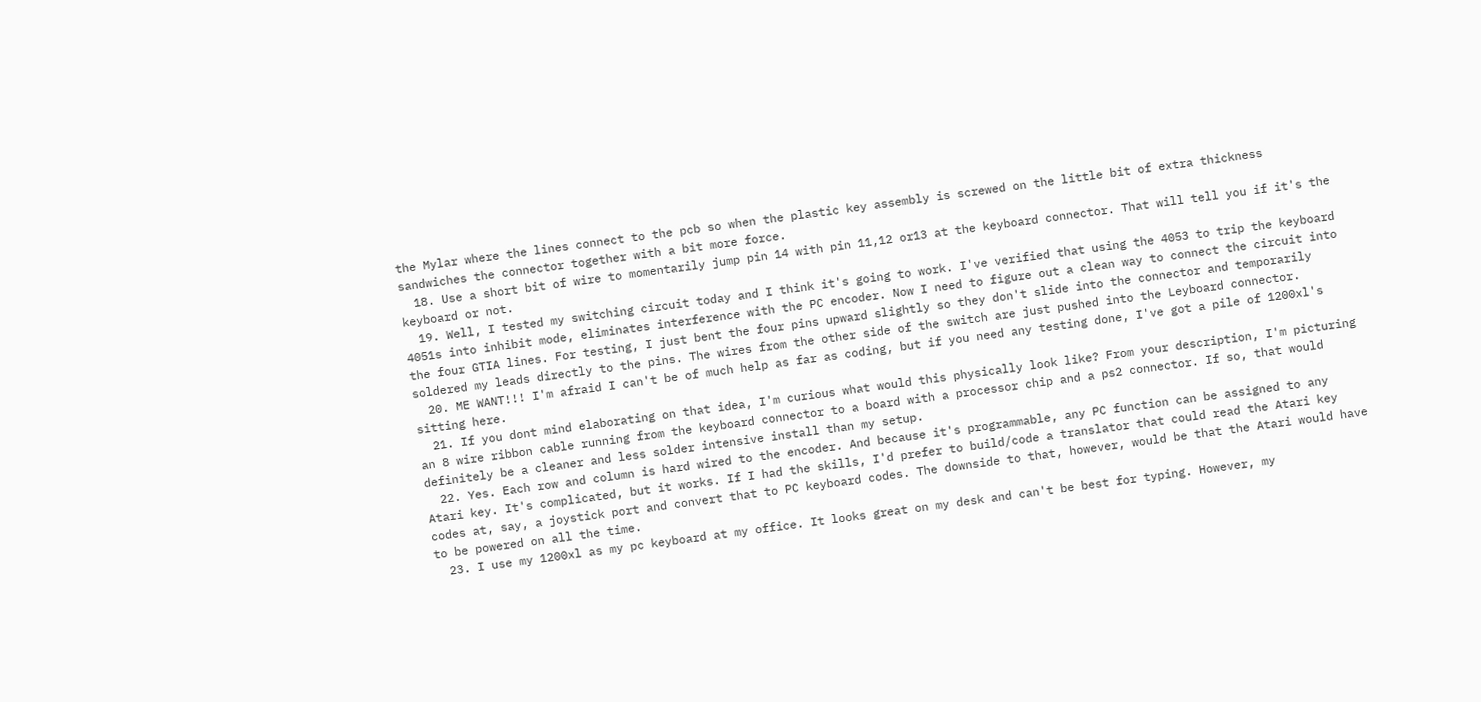the Mylar where the lines connect to the pcb so when the plastic key assembly is screwed on the little bit of extra thickness sandwiches the connector together with a bit more force.
  18. Use a short bit of wire to momentarily jump pin 14 with pin 11,12 or13 at the keyboard connector. That will tell you if it's the keyboard or not.
  19. Well, I tested my switching circuit today and I think it's going to work. I've verified that using the 4053 to trip the keyboard 4051s into inhibit mode, eliminates interference with the PC encoder. Now I need to figure out a clean way to connect the circuit into the four GTIA lines. For testing, I just bent the four pins upward slightly so they don't slide into the connector and temporarily soldered my leads directly to the pins. The wires from the other side of the switch are just pushed into the Leyboard connector.
  20. ME WANT!!! I'm afraid I can't be of much help as far as coding, but if you need any testing done, I've got a pile of 1200xl's sitting here.
  21. If you dont mind elaborating on that idea, I'm curious what would this physically look like? From your description, I'm picturing an 8 wire ribbon cable running from the keyboard connector to a board with a processor chip and a ps2 connector. If so, that would definitely be a cleaner and less solder intensive install than my setup.
  22. Yes. Each row and column is hard wired to the encoder. And because it's programmable, any PC function can be assigned to any Atari key. It's complicated, but it works. If I had the skills, I'd prefer to build/code a translator that could read the Atari key codes at, say, a joystick port and convert that to PC keyboard codes. The downside to that, however, would be that the Atari would have to be powered on all the time.
  23. I use my 1200xl as my pc keyboard at my office. It looks great on my desk and can't be best for typing. However, my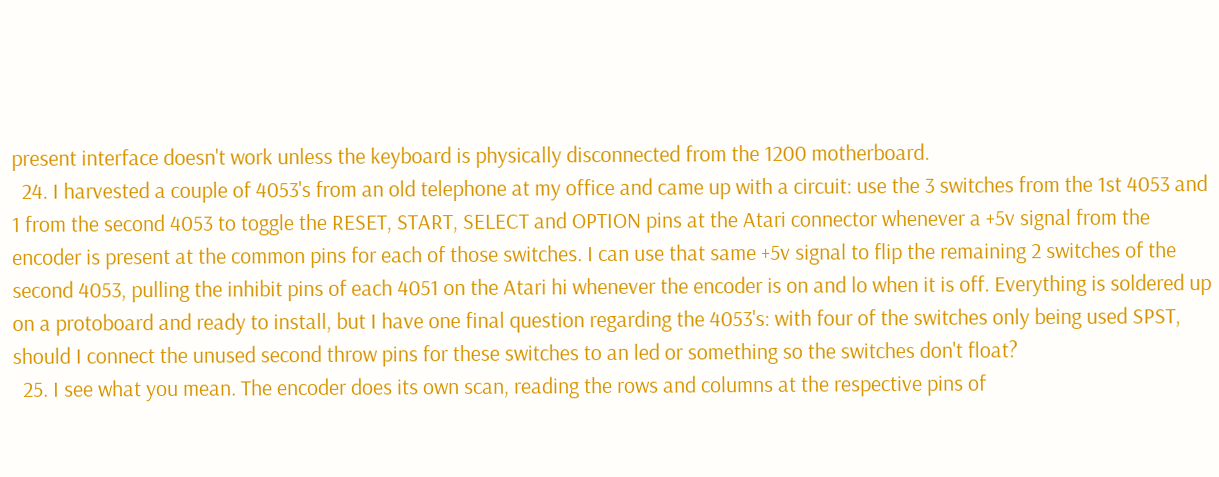present interface doesn't work unless the keyboard is physically disconnected from the 1200 motherboard.
  24. I harvested a couple of 4053's from an old telephone at my office and came up with a circuit: use the 3 switches from the 1st 4053 and 1 from the second 4053 to toggle the RESET, START, SELECT and OPTION pins at the Atari connector whenever a +5v signal from the encoder is present at the common pins for each of those switches. I can use that same +5v signal to flip the remaining 2 switches of the second 4053, pulling the inhibit pins of each 4051 on the Atari hi whenever the encoder is on and lo when it is off. Everything is soldered up on a protoboard and ready to install, but I have one final question regarding the 4053's: with four of the switches only being used SPST, should I connect the unused second throw pins for these switches to an led or something so the switches don't float?
  25. I see what you mean. The encoder does its own scan, reading the rows and columns at the respective pins of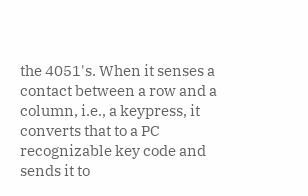the 4051's. When it senses a contact between a row and a column, i.e., a keypress, it converts that to a PC recognizable key code and sends it to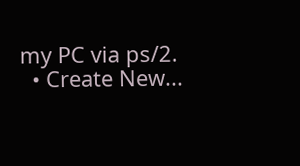my PC via ps/2.
  • Create New...